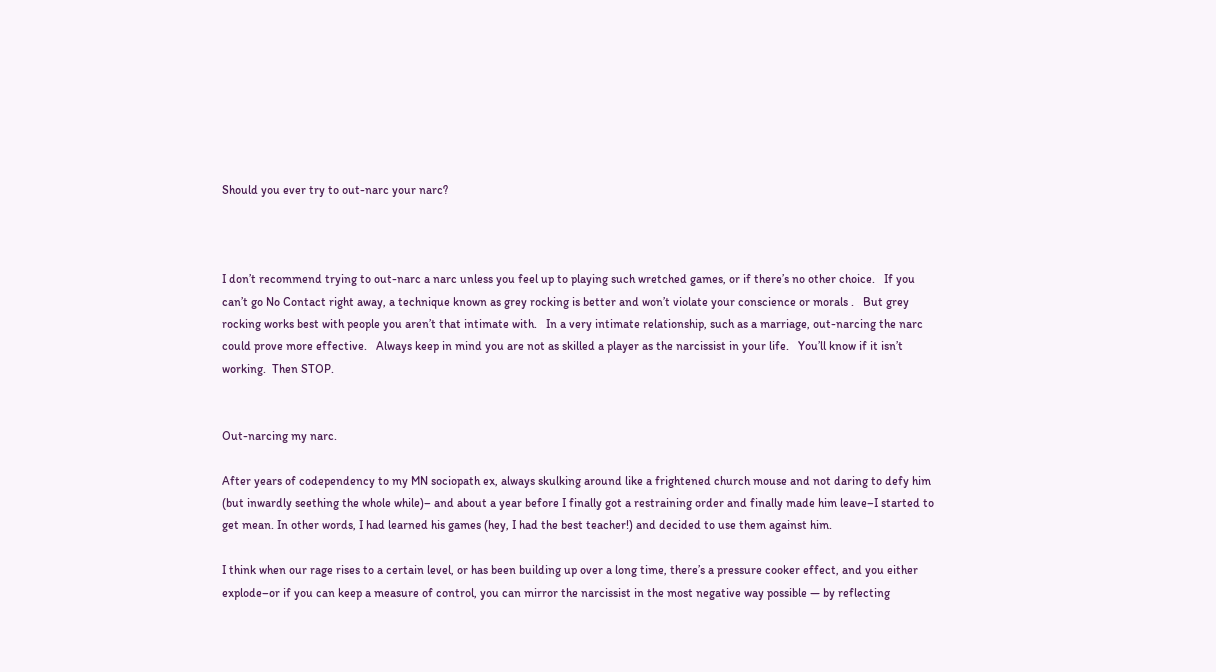Should you ever try to out-narc your narc?



I don’t recommend trying to out-narc a narc unless you feel up to playing such wretched games, or if there’s no other choice.   If you can’t go No Contact right away, a technique known as grey rocking is better and won’t violate your conscience or morals .   But grey rocking works best with people you aren’t that intimate with.   In a very intimate relationship, such as a marriage, out-narcing the narc could prove more effective.   Always keep in mind you are not as skilled a player as the narcissist in your life.   You’ll know if it isn’t working.  Then STOP.


Out-narcing my narc.

After years of codependency to my MN sociopath ex, always skulking around like a frightened church mouse and not daring to defy him (but inwardly seething the whole while)– and about a year before I finally got a restraining order and finally made him leave–I started to get mean. In other words, I had learned his games (hey, I had the best teacher!) and decided to use them against him.

I think when our rage rises to a certain level, or has been building up over a long time, there’s a pressure cooker effect, and you either explode–or if you can keep a measure of control, you can mirror the narcissist in the most negative way possible — by reflecting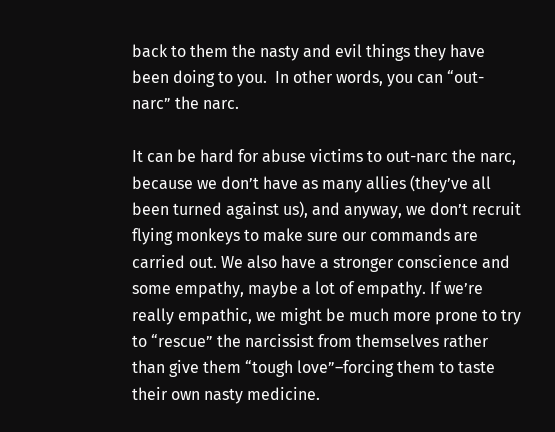back to them the nasty and evil things they have been doing to you.  In other words, you can “out-narc” the narc.

It can be hard for abuse victims to out-narc the narc,  because we don’t have as many allies (they’ve all been turned against us), and anyway, we don’t recruit flying monkeys to make sure our commands are carried out. We also have a stronger conscience and some empathy, maybe a lot of empathy. If we’re really empathic, we might be much more prone to try to “rescue” the narcissist from themselves rather than give them “tough love”–forcing them to taste their own nasty medicine.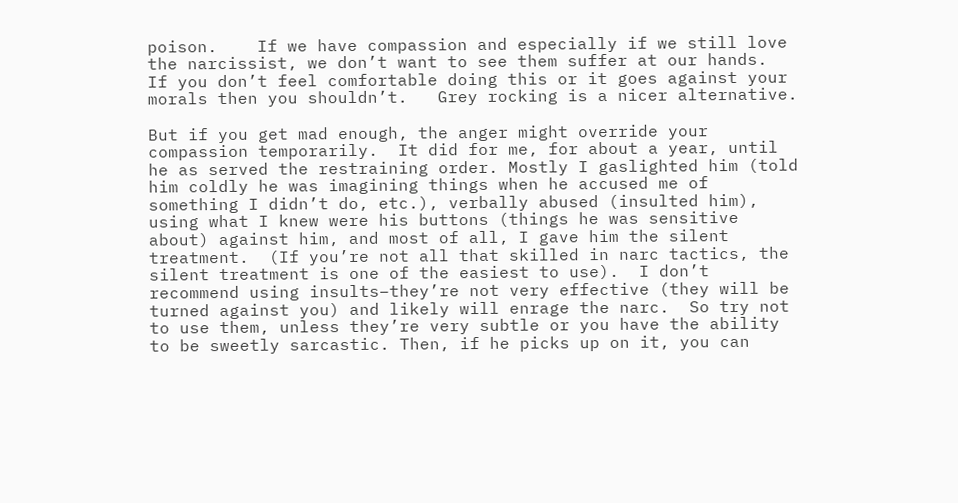poison.    If we have compassion and especially if we still love the narcissist, we don’t want to see them suffer at our hands.   If you don’t feel comfortable doing this or it goes against your morals then you shouldn’t.   Grey rocking is a nicer alternative.

But if you get mad enough, the anger might override your compassion temporarily.  It did for me, for about a year, until he as served the restraining order. Mostly I gaslighted him (told him coldly he was imagining things when he accused me of something I didn’t do, etc.), verbally abused (insulted him), using what I knew were his buttons (things he was sensitive about) against him, and most of all, I gave him the silent treatment.  (If you’re not all that skilled in narc tactics, the silent treatment is one of the easiest to use).  I don’t recommend using insults–they’re not very effective (they will be turned against you) and likely will enrage the narc.  So try not to use them, unless they’re very subtle or you have the ability to be sweetly sarcastic. Then, if he picks up on it, you can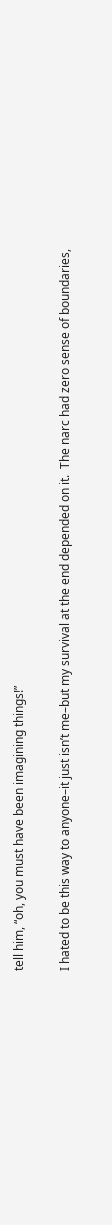tell him, “oh, you must have been imagining things!”

I hated to be this way to anyone–it just isn’t me–but my survival at the end depended on it.  The narc had zero sense of boundaries,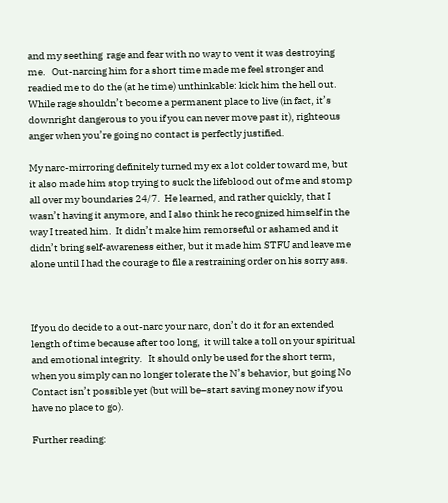and my seething  rage and fear with no way to vent it was destroying me.   Out-narcing him for a short time made me feel stronger and readied me to do the (at he time) unthinkable: kick him the hell out.   While rage shouldn’t become a permanent place to live (in fact, it’s downright dangerous to you if you can never move past it), righteous anger when you’re going no contact is perfectly justified.

My narc-mirroring definitely turned my ex a lot colder toward me, but it also made him stop trying to suck the lifeblood out of me and stomp all over my boundaries 24/7.  He learned, and rather quickly, that I wasn’t having it anymore, and I also think he recognized himself in the way I treated him.  It didn’t make him remorseful or ashamed and it didn’t bring self-awareness either, but it made him STFU and leave me alone until I had the courage to file a restraining order on his sorry ass.



If you do decide to a out-narc your narc, don’t do it for an extended length of time because after too long,  it will take a toll on your spiritual and emotional integrity.   It should only be used for the short term, when you simply can no longer tolerate the N’s behavior, but going No Contact isn’t possible yet (but will be–start saving money now if you have no place to go).

Further reading: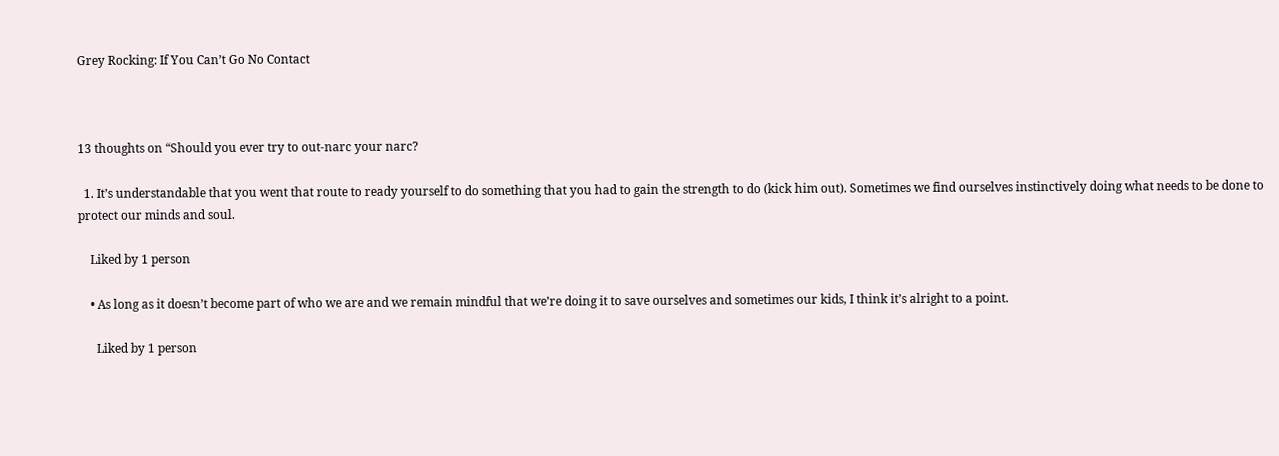Grey Rocking: If You Can’t Go No Contact



13 thoughts on “Should you ever try to out-narc your narc?

  1. It’s understandable that you went that route to ready yourself to do something that you had to gain the strength to do (kick him out). Sometimes we find ourselves instinctively doing what needs to be done to protect our minds and soul.

    Liked by 1 person

    • As long as it doesn’t become part of who we are and we remain mindful that we’re doing it to save ourselves and sometimes our kids, I think it’s alright to a point.

      Liked by 1 person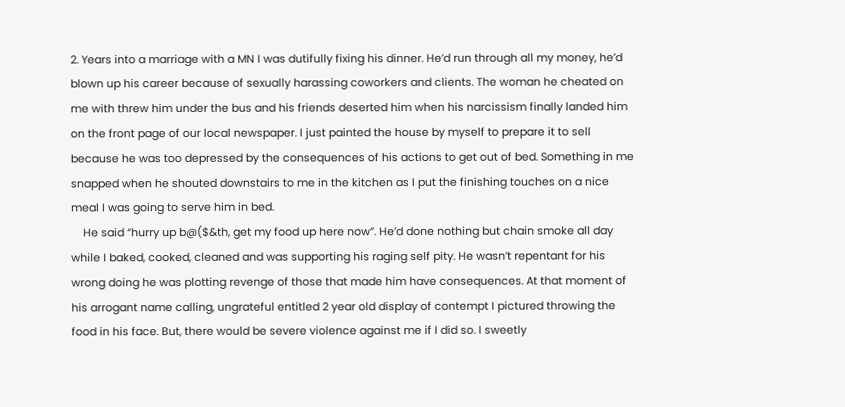2. Years into a marriage with a MN I was dutifully fixing his dinner. He’d run through all my money, he’d blown up his career because of sexually harassing coworkers and clients. The woman he cheated on me with threw him under the bus and his friends deserted him when his narcissism finally landed him on the front page of our local newspaper. I just painted the house by myself to prepare it to sell because he was too depressed by the consequences of his actions to get out of bed. Something in me snapped when he shouted downstairs to me in the kitchen as I put the finishing touches on a nice meal I was going to serve him in bed.
    He said “hurry up b@($&th, get my food up here now”. He’d done nothing but chain smoke all day while I baked, cooked, cleaned and was supporting his raging self pity. He wasn’t repentant for his wrong doing he was plotting revenge of those that made him have consequences. At that moment of his arrogant name calling, ungrateful entitled 2 year old display of contempt I pictured throwing the food in his face. But, there would be severe violence against me if I did so. I sweetly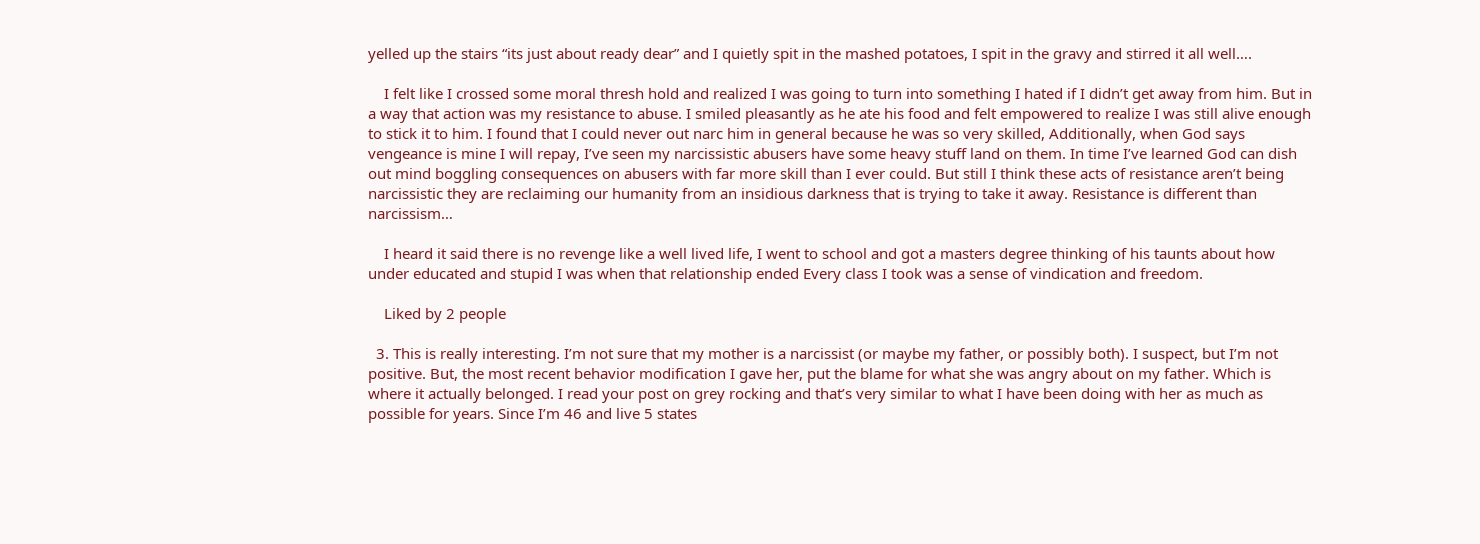yelled up the stairs “its just about ready dear” and I quietly spit in the mashed potatoes, I spit in the gravy and stirred it all well….

    I felt like I crossed some moral thresh hold and realized I was going to turn into something I hated if I didn’t get away from him. But in a way that action was my resistance to abuse. I smiled pleasantly as he ate his food and felt empowered to realize I was still alive enough to stick it to him. I found that I could never out narc him in general because he was so very skilled, Additionally, when God says vengeance is mine I will repay, I’ve seen my narcissistic abusers have some heavy stuff land on them. In time I’ve learned God can dish out mind boggling consequences on abusers with far more skill than I ever could. But still I think these acts of resistance aren’t being narcissistic they are reclaiming our humanity from an insidious darkness that is trying to take it away. Resistance is different than narcissism…

    I heard it said there is no revenge like a well lived life, I went to school and got a masters degree thinking of his taunts about how under educated and stupid I was when that relationship ended Every class I took was a sense of vindication and freedom.

    Liked by 2 people

  3. This is really interesting. I’m not sure that my mother is a narcissist (or maybe my father, or possibly both). I suspect, but I’m not positive. But, the most recent behavior modification I gave her, put the blame for what she was angry about on my father. Which is where it actually belonged. I read your post on grey rocking and that’s very similar to what I have been doing with her as much as possible for years. Since I’m 46 and live 5 states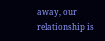away, our relationship is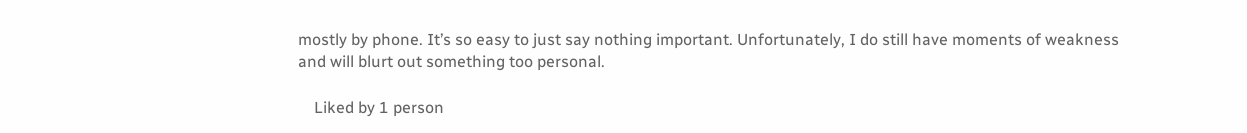mostly by phone. It’s so easy to just say nothing important. Unfortunately, I do still have moments of weakness and will blurt out something too personal.

    Liked by 1 person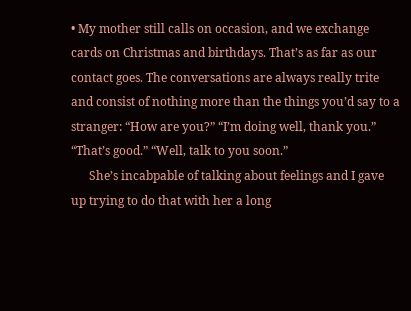• My mother still calls on occasion, and we exchange cards on Christmas and birthdays. That’s as far as our contact goes. The conversations are always really trite and consist of nothing more than the things you’d say to a stranger: “How are you?” “I’m doing well, thank you.” “That’s good.” “Well, talk to you soon.”
      She’s incabpable of talking about feelings and I gave up trying to do that with her a long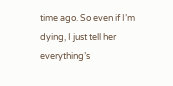time ago. So even if I’m dying, I just tell her everything’s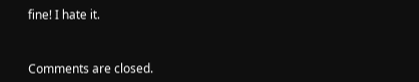fine! I hate it.


Comments are closed.